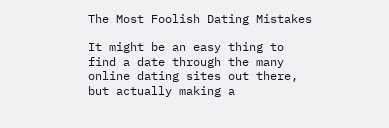The Most Foolish Dating Mistakes

It might be an easy thing to find a date through the many online dating sites out there, but actually making a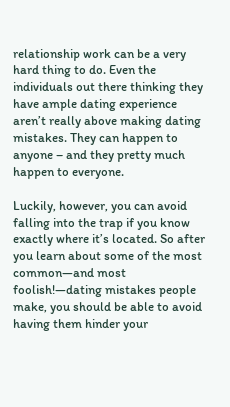relationship work can be a very hard thing to do. Even the individuals out there thinking they have ample dating experience aren’t really above making dating mistakes. They can happen to anyone – and they pretty much happen to everyone.

Luckily, however, you can avoid falling into the trap if you know exactly where it’s located. So after you learn about some of the most common—and most foolish!—dating mistakes people make, you should be able to avoid having them hinder your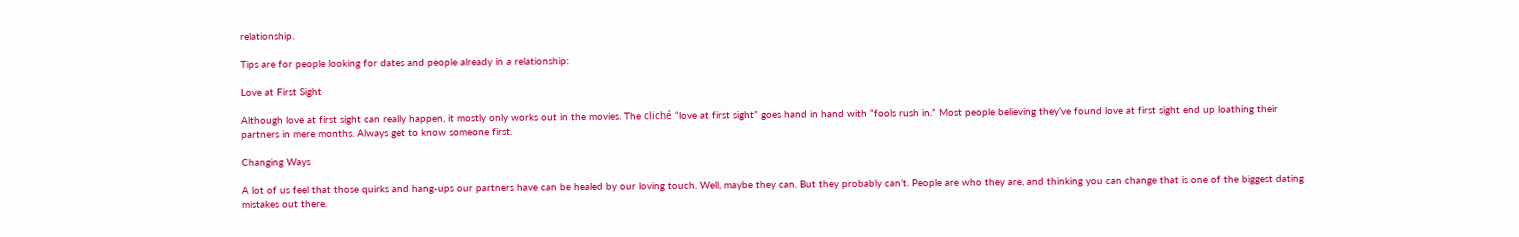relationship.

Tips are for people looking for dates and people already in a relationship:

Love at First Sight

Although love at first sight can really happen, it mostly only works out in the movies. The cliché “love at first sight” goes hand in hand with “fools rush in.” Most people believing they’ve found love at first sight end up loathing their partners in mere months. Always get to know someone first.

Changing Ways

A lot of us feel that those quirks and hang-ups our partners have can be healed by our loving touch. Well, maybe they can. But they probably can’t. People are who they are, and thinking you can change that is one of the biggest dating mistakes out there.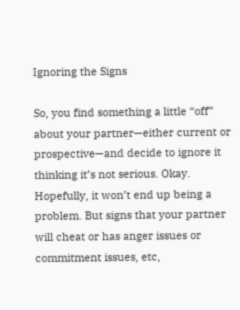Ignoring the Signs

So, you find something a little “off” about your partner—either current or prospective—and decide to ignore it thinking it’s not serious. Okay. Hopefully, it won’t end up being a problem. But signs that your partner will cheat or has anger issues or commitment issues, etc,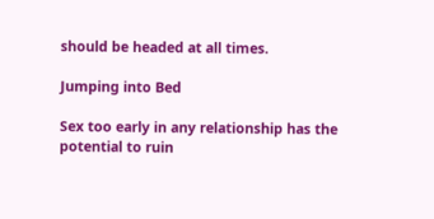should be headed at all times.

Jumping into Bed

Sex too early in any relationship has the potential to ruin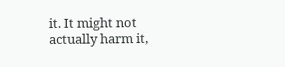it. It might not actually harm it,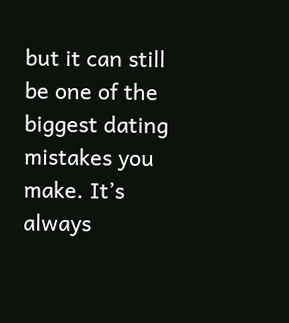but it can still be one of the biggest dating mistakes you make. It’s always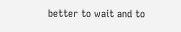better to wait and to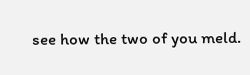see how the two of you meld.